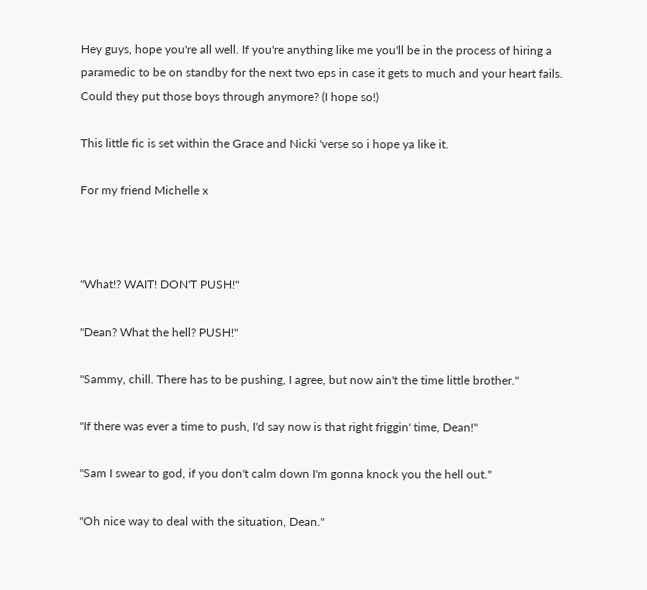Hey guys, hope you're all well. If you're anything like me you'll be in the process of hiring a paramedic to be on standby for the next two eps in case it gets to much and your heart fails. Could they put those boys through anymore? (I hope so!)

This little fic is set within the Grace and Nicki 'verse so i hope ya like it.

For my friend Michelle x



"What!? WAIT! DON'T PUSH!"

"Dean? What the hell? PUSH!"

"Sammy, chill. There has to be pushing, I agree, but now ain't the time little brother."

"If there was ever a time to push, I'd say now is that right friggin' time, Dean!"

"Sam I swear to god, if you don't calm down I'm gonna knock you the hell out."

"Oh nice way to deal with the situation, Dean."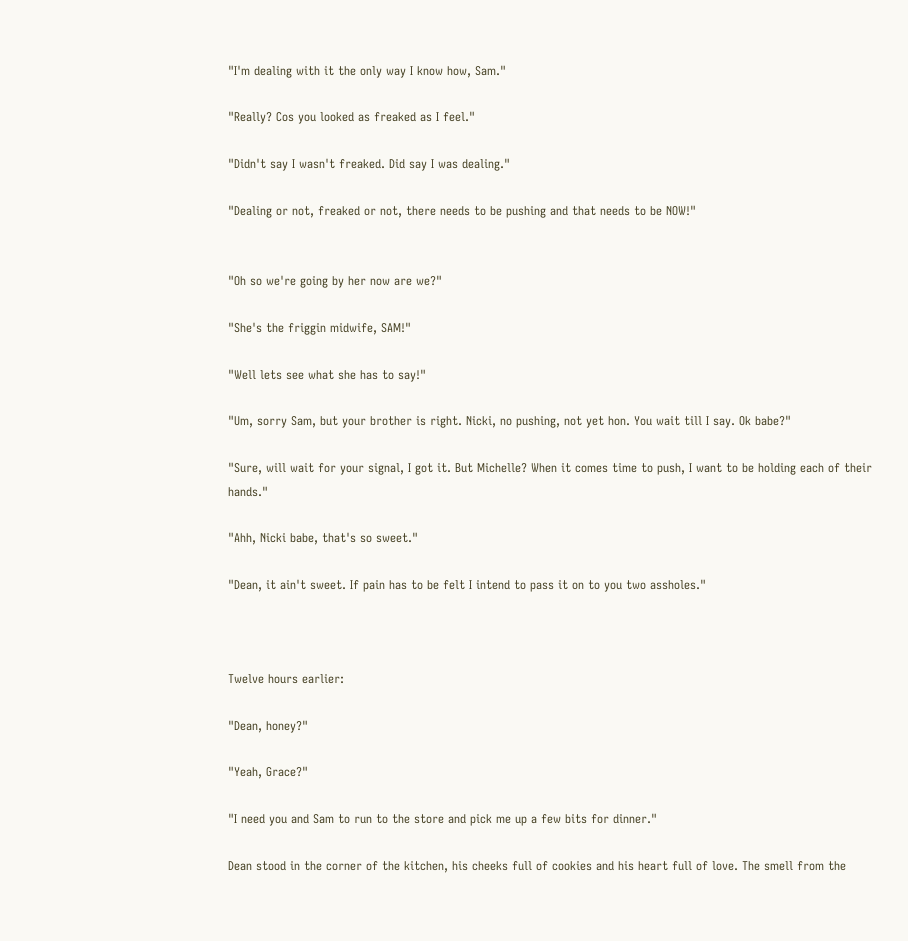"I'm dealing with it the only way I know how, Sam."

"Really? Cos you looked as freaked as I feel."

"Didn't say I wasn't freaked. Did say I was dealing."

"Dealing or not, freaked or not, there needs to be pushing and that needs to be NOW!"


"Oh so we're going by her now are we?"

"She's the friggin midwife, SAM!"

"Well lets see what she has to say!"

"Um, sorry Sam, but your brother is right. Nicki, no pushing, not yet hon. You wait till I say. Ok babe?"

"Sure, will wait for your signal, I got it. But Michelle? When it comes time to push, I want to be holding each of their hands."

"Ahh, Nicki babe, that's so sweet."

"Dean, it ain't sweet. If pain has to be felt I intend to pass it on to you two assholes."



Twelve hours earlier:

"Dean, honey?"

"Yeah, Grace?"

"I need you and Sam to run to the store and pick me up a few bits for dinner."

Dean stood in the corner of the kitchen, his cheeks full of cookies and his heart full of love. The smell from the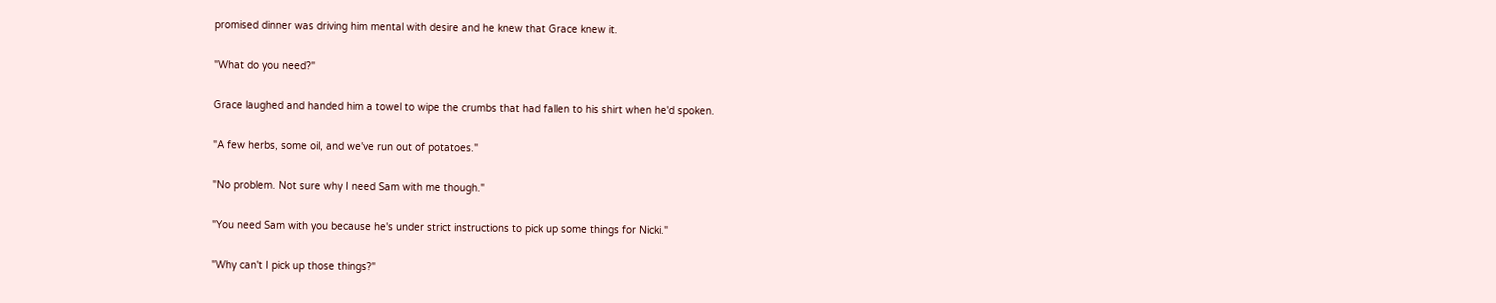promised dinner was driving him mental with desire and he knew that Grace knew it.

"What do you need?"

Grace laughed and handed him a towel to wipe the crumbs that had fallen to his shirt when he'd spoken.

"A few herbs, some oil, and we've run out of potatoes."

"No problem. Not sure why I need Sam with me though."

"You need Sam with you because he's under strict instructions to pick up some things for Nicki."

"Why can't I pick up those things?"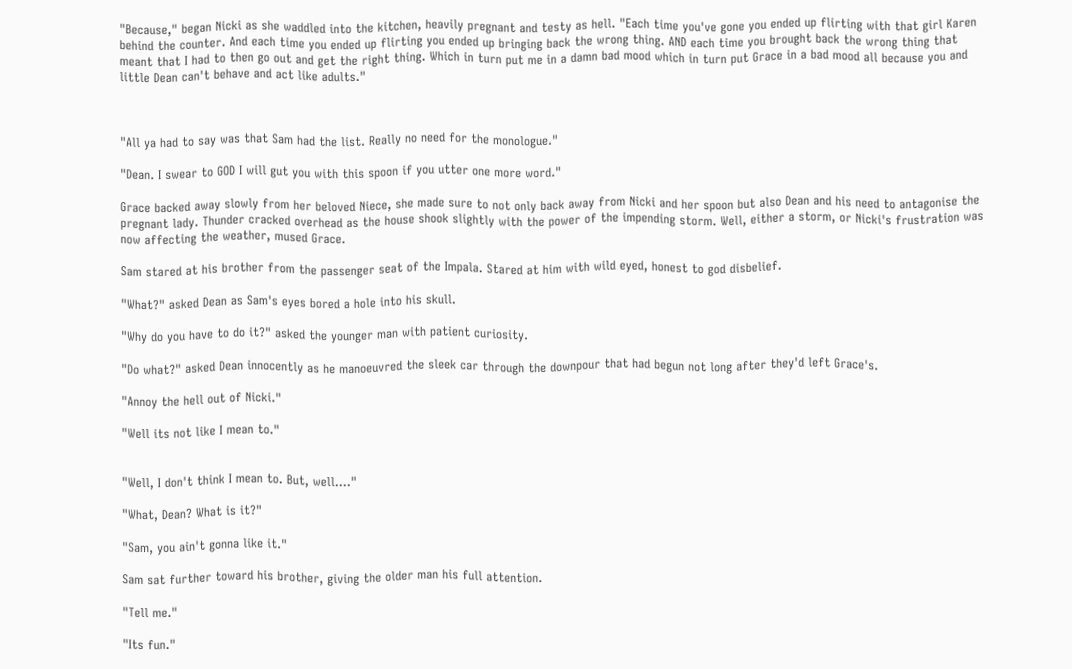"Because," began Nicki as she waddled into the kitchen, heavily pregnant and testy as hell. "Each time you've gone you ended up flirting with that girl Karen behind the counter. And each time you ended up flirting you ended up bringing back the wrong thing. AND each time you brought back the wrong thing that meant that I had to then go out and get the right thing. Which in turn put me in a damn bad mood which in turn put Grace in a bad mood all because you and little Dean can't behave and act like adults."



"All ya had to say was that Sam had the list. Really no need for the monologue."

"Dean. I swear to GOD I will gut you with this spoon if you utter one more word."

Grace backed away slowly from her beloved Niece, she made sure to not only back away from Nicki and her spoon but also Dean and his need to antagonise the pregnant lady. Thunder cracked overhead as the house shook slightly with the power of the impending storm. Well, either a storm, or Nicki's frustration was now affecting the weather, mused Grace.

Sam stared at his brother from the passenger seat of the Impala. Stared at him with wild eyed, honest to god disbelief.

"What?" asked Dean as Sam's eyes bored a hole into his skull.

"Why do you have to do it?" asked the younger man with patient curiosity.

"Do what?" asked Dean innocently as he manoeuvred the sleek car through the downpour that had begun not long after they'd left Grace's.

"Annoy the hell out of Nicki."

"Well its not like I mean to."


"Well, I don't think I mean to. But, well…."

"What, Dean? What is it?"

"Sam, you ain't gonna like it."

Sam sat further toward his brother, giving the older man his full attention.

"Tell me."

"Its fun."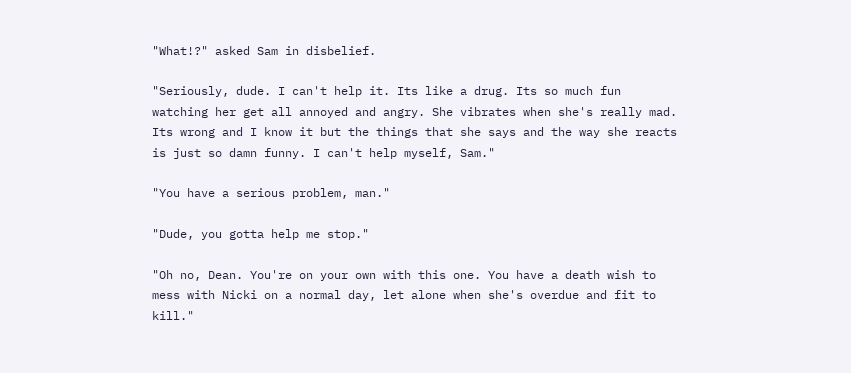"What!?" asked Sam in disbelief.

"Seriously, dude. I can't help it. Its like a drug. Its so much fun watching her get all annoyed and angry. She vibrates when she's really mad. Its wrong and I know it but the things that she says and the way she reacts is just so damn funny. I can't help myself, Sam."

"You have a serious problem, man."

"Dude, you gotta help me stop."

"Oh no, Dean. You're on your own with this one. You have a death wish to mess with Nicki on a normal day, let alone when she's overdue and fit to kill."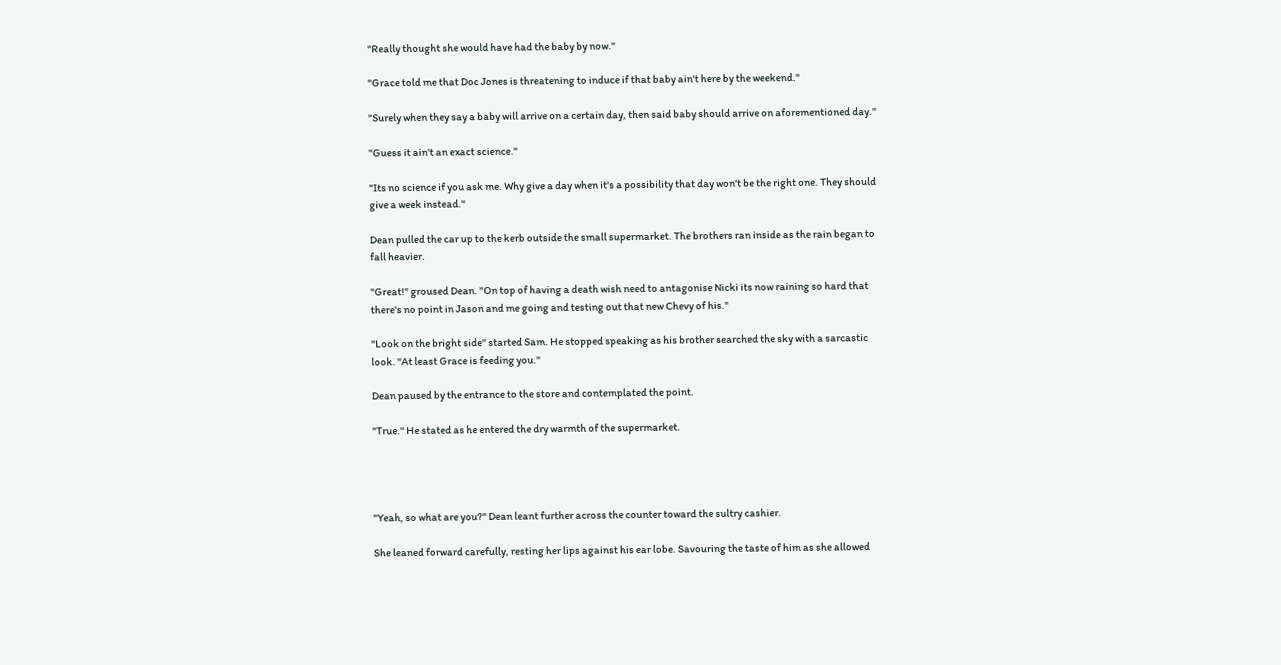"Really thought she would have had the baby by now."

"Grace told me that Doc Jones is threatening to induce if that baby ain't here by the weekend."

"Surely when they say a baby will arrive on a certain day, then said baby should arrive on aforementioned day."

"Guess it ain't an exact science."

"Its no science if you ask me. Why give a day when it's a possibility that day won't be the right one. They should give a week instead."

Dean pulled the car up to the kerb outside the small supermarket. The brothers ran inside as the rain began to fall heavier.

"Great!" groused Dean. "On top of having a death wish need to antagonise Nicki its now raining so hard that there's no point in Jason and me going and testing out that new Chevy of his."

"Look on the bright side" started Sam. He stopped speaking as his brother searched the sky with a sarcastic look. "At least Grace is feeding you."

Dean paused by the entrance to the store and contemplated the point.

"True." He stated as he entered the dry warmth of the supermarket.




"Yeah, so what are you?" Dean leant further across the counter toward the sultry cashier.

She leaned forward carefully, resting her lips against his ear lobe. Savouring the taste of him as she allowed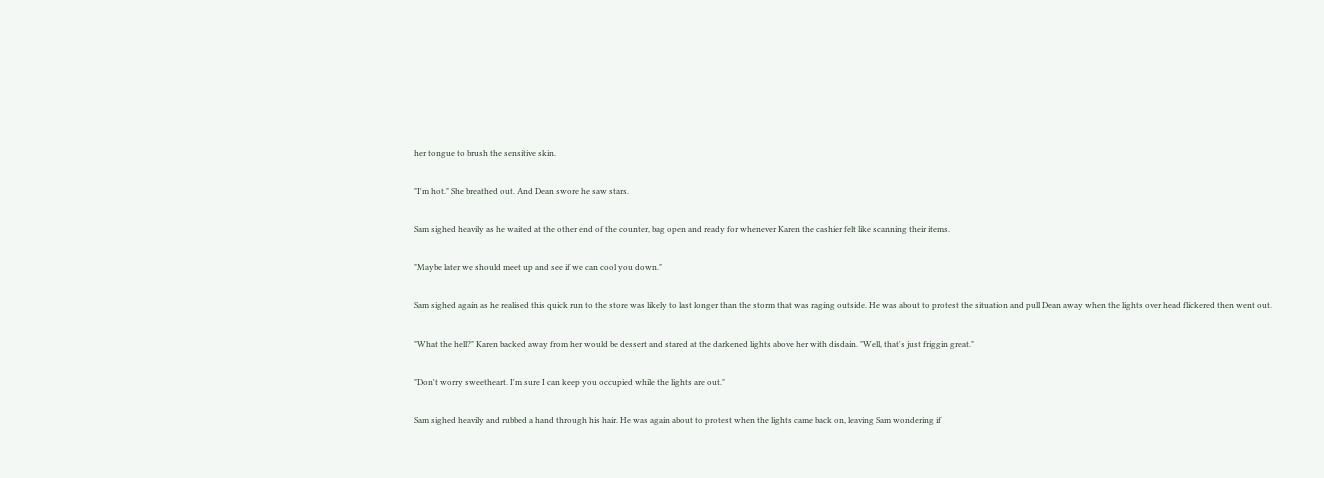her tongue to brush the sensitive skin.

"I'm hot." She breathed out. And Dean swore he saw stars.

Sam sighed heavily as he waited at the other end of the counter, bag open and ready for whenever Karen the cashier felt like scanning their items.

"Maybe later we should meet up and see if we can cool you down."

Sam sighed again as he realised this quick run to the store was likely to last longer than the storm that was raging outside. He was about to protest the situation and pull Dean away when the lights over head flickered then went out.

"What the hell?" Karen backed away from her would be dessert and stared at the darkened lights above her with disdain. "Well, that's just friggin great."

"Don't worry sweetheart. I'm sure I can keep you occupied while the lights are out."

Sam sighed heavily and rubbed a hand through his hair. He was again about to protest when the lights came back on, leaving Sam wondering if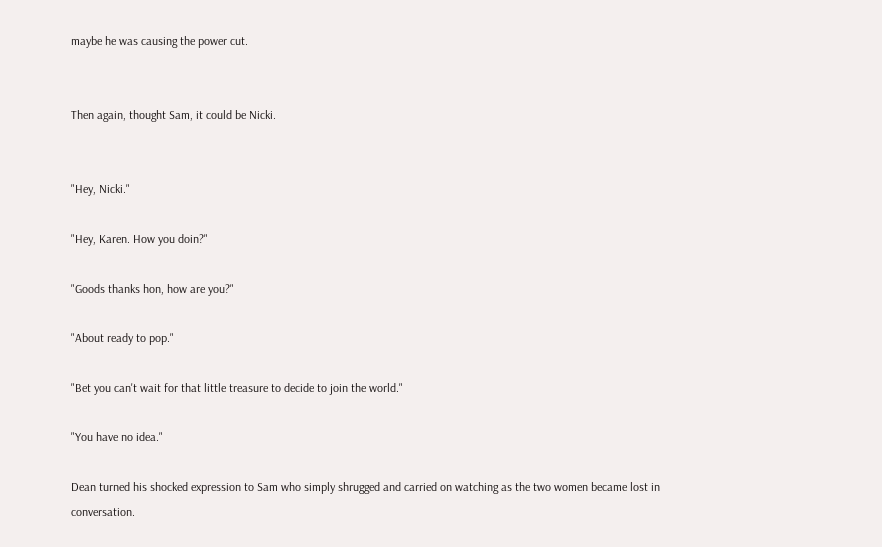maybe he was causing the power cut.


Then again, thought Sam, it could be Nicki.


"Hey, Nicki."

"Hey, Karen. How you doin?"

"Goods thanks hon, how are you?"

"About ready to pop."

"Bet you can't wait for that little treasure to decide to join the world."

"You have no idea."

Dean turned his shocked expression to Sam who simply shrugged and carried on watching as the two women became lost in conversation.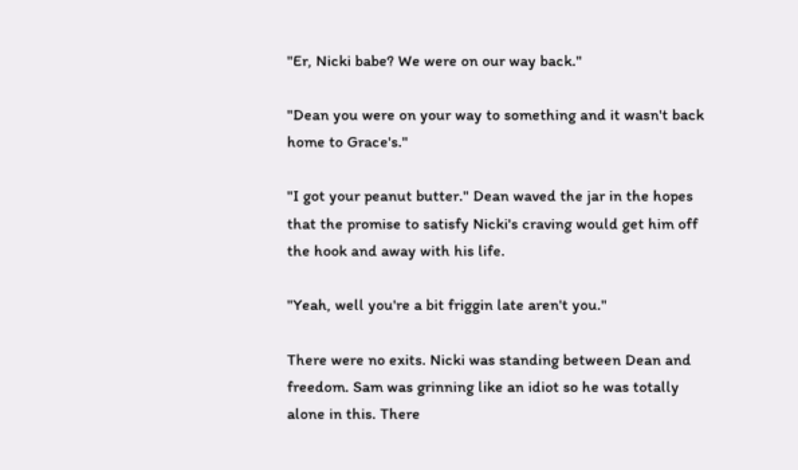"Er, Nicki babe? We were on our way back."

"Dean you were on your way to something and it wasn't back home to Grace's."

"I got your peanut butter." Dean waved the jar in the hopes that the promise to satisfy Nicki's craving would get him off the hook and away with his life.

"Yeah, well you're a bit friggin late aren't you."

There were no exits. Nicki was standing between Dean and freedom. Sam was grinning like an idiot so he was totally alone in this. There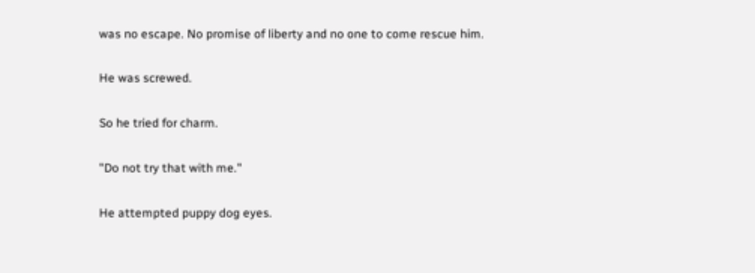was no escape. No promise of liberty and no one to come rescue him.

He was screwed.

So he tried for charm.

"Do not try that with me."

He attempted puppy dog eyes.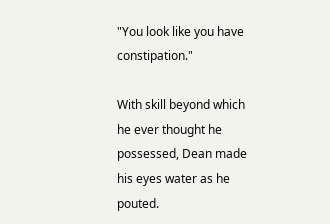"You look like you have constipation."

With skill beyond which he ever thought he possessed, Dean made his eyes water as he pouted.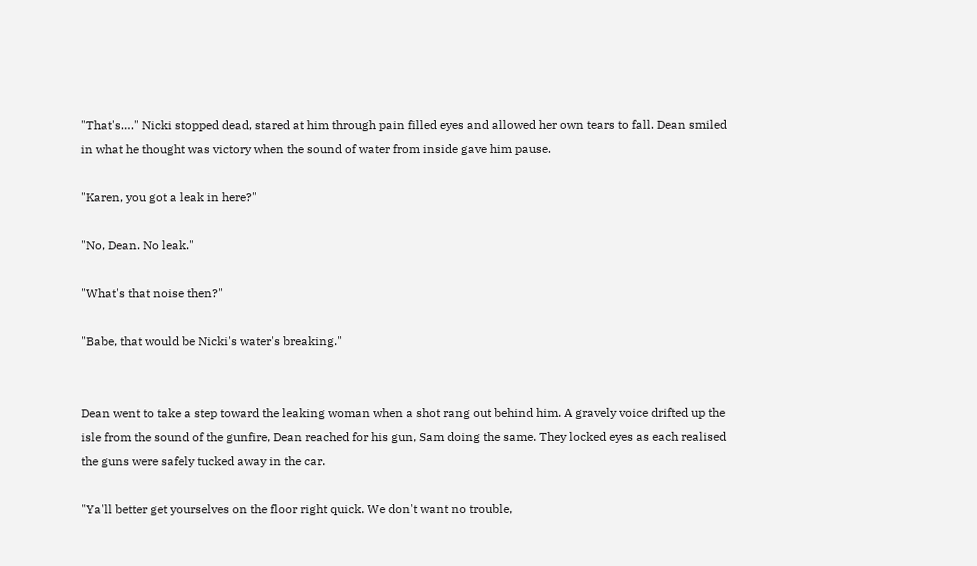"That's…." Nicki stopped dead, stared at him through pain filled eyes and allowed her own tears to fall. Dean smiled in what he thought was victory when the sound of water from inside gave him pause.

"Karen, you got a leak in here?"

"No, Dean. No leak."

"What's that noise then?"

"Babe, that would be Nicki's water's breaking."


Dean went to take a step toward the leaking woman when a shot rang out behind him. A gravely voice drifted up the isle from the sound of the gunfire, Dean reached for his gun, Sam doing the same. They locked eyes as each realised the guns were safely tucked away in the car.

"Ya'll better get yourselves on the floor right quick. We don't want no trouble,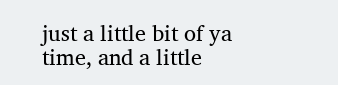just a little bit of ya time, and a little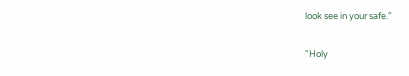look see in your safe."

"Holy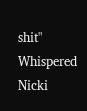shit" Whispered Nicki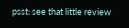psst: see that little review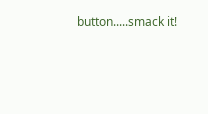button.....smack it!